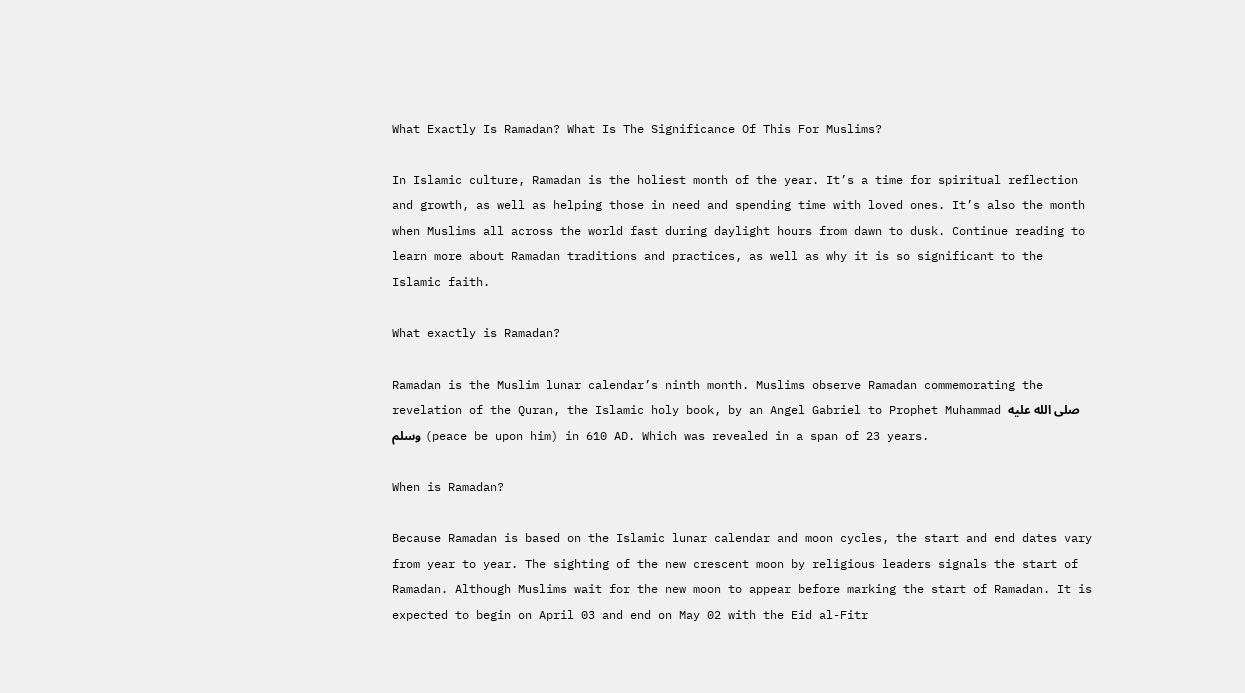What Exactly Is Ramadan? What Is The Significance Of This For Muslims?

In Islamic culture, Ramadan is the holiest month of the year. It’s a time for spiritual reflection and growth, as well as helping those in need and spending time with loved ones. It’s also the month when Muslims all across the world fast during daylight hours from dawn to dusk. Continue reading to learn more about Ramadan traditions and practices, as well as why it is so significant to the Islamic faith.

What exactly is Ramadan?

Ramadan is the Muslim lunar calendar’s ninth month. Muslims observe Ramadan commemorating the revelation of the Quran, the Islamic holy book, by an Angel Gabriel to Prophet Muhammad صلى الله عليه وسلم (peace be upon him) in 610 AD. Which was revealed in a span of 23 years.

When is Ramadan?

Because Ramadan is based on the Islamic lunar calendar and moon cycles, the start and end dates vary from year to year. The sighting of the new crescent moon by religious leaders signals the start of Ramadan. Although Muslims wait for the new moon to appear before marking the start of Ramadan. It is expected to begin on April 03 and end on May 02 with the Eid al-Fitr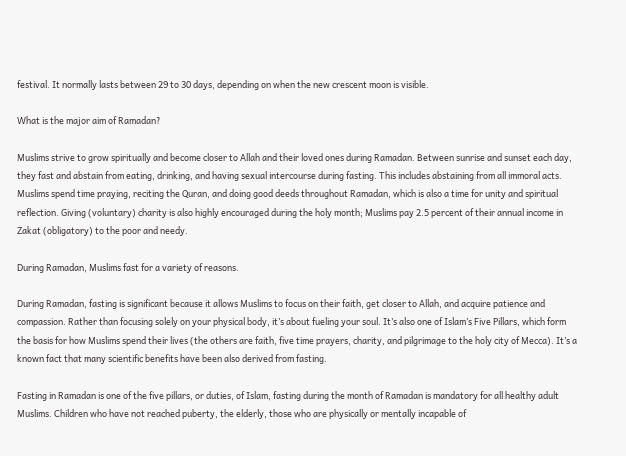festival. It normally lasts between 29 to 30 days, depending on when the new crescent moon is visible.

What is the major aim of Ramadan?

Muslims strive to grow spiritually and become closer to Allah and their loved ones during Ramadan. Between sunrise and sunset each day, they fast and abstain from eating, drinking, and having sexual intercourse during fasting. This includes abstaining from all immoral acts. Muslims spend time praying, reciting the Quran, and doing good deeds throughout Ramadan, which is also a time for unity and spiritual reflection. Giving (voluntary) charity is also highly encouraged during the holy month; Muslims pay 2.5 percent of their annual income in Zakat (obligatory) to the poor and needy.

During Ramadan, Muslims fast for a variety of reasons.

During Ramadan, fasting is significant because it allows Muslims to focus on their faith, get closer to Allah, and acquire patience and compassion. Rather than focusing solely on your physical body, it’s about fueling your soul. It’s also one of Islam’s Five Pillars, which form the basis for how Muslims spend their lives (the others are faith, five time prayers, charity, and pilgrimage to the holy city of Mecca). It’s a known fact that many scientific benefits have been also derived from fasting.

Fasting in Ramadan is one of the five pillars, or duties, of Islam, fasting during the month of Ramadan is mandatory for all healthy adult Muslims. Children who have not reached puberty, the elderly, those who are physically or mentally incapable of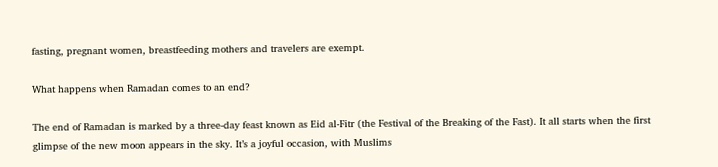fasting, pregnant women, breastfeeding mothers and travelers are exempt.

What happens when Ramadan comes to an end?

The end of Ramadan is marked by a three-day feast known as Eid al-Fitr (the Festival of the Breaking of the Fast). It all starts when the first glimpse of the new moon appears in the sky. It’s a joyful occasion, with Muslims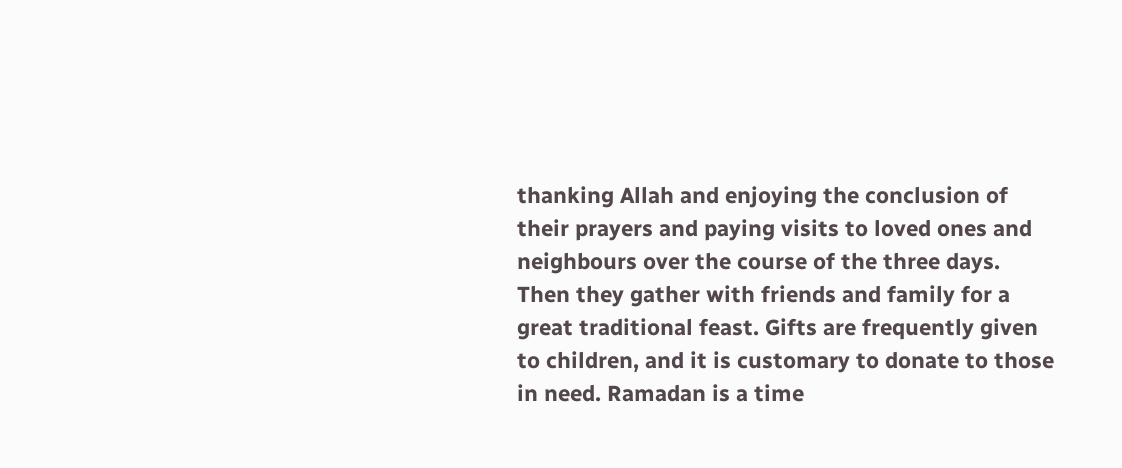thanking Allah and enjoying the conclusion of their prayers and paying visits to loved ones and neighbours over the course of the three days. Then they gather with friends and family for a great traditional feast. Gifts are frequently given to children, and it is customary to donate to those in need. Ramadan is a time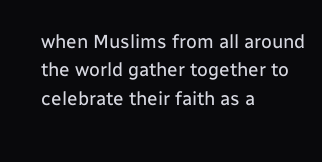when Muslims from all around the world gather together to celebrate their faith as a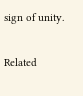sign of unity.

Related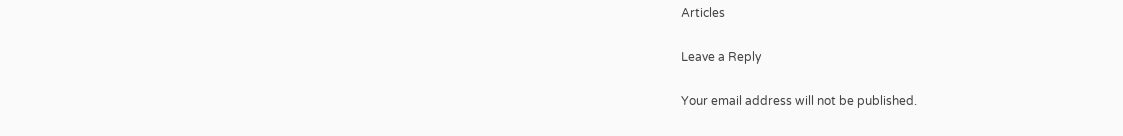Articles

Leave a Reply

Your email address will not be published.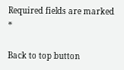Required fields are marked *

Back to top button